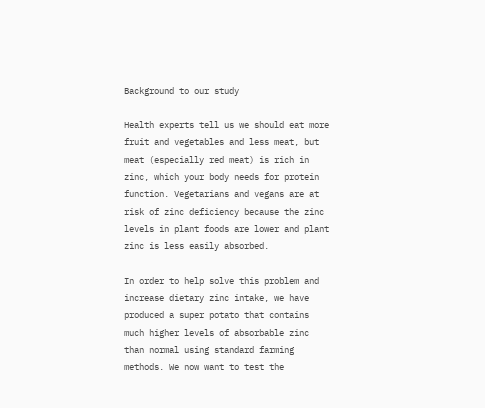Background to our study

Health experts tell us we should eat more fruit and vegetables and less meat, but meat (especially red meat) is rich in zinc, which your body needs for protein function. Vegetarians and vegans are at risk of zinc deficiency because the zinc levels in plant foods are lower and plant zinc is less easily absorbed.

In order to help solve this problem and increase dietary zinc intake, we have produced a super potato that contains much higher levels of absorbable zinc than normal using standard farming methods. We now want to test the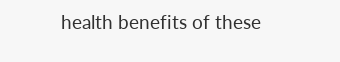health benefits of these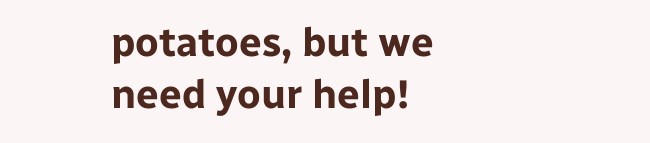potatoes, but we need your help!